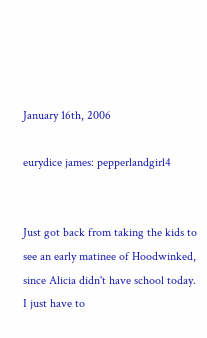January 16th, 2006

eurydice james: pepperlandgirl4


Just got back from taking the kids to see an early matinee of Hoodwinked, since Alicia didn't have school today. I just have to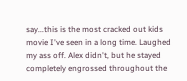say...this is the most cracked out kids movie I've seen in a long time. Laughed my ass off. Alex didn't, but he stayed completely engrossed throughout the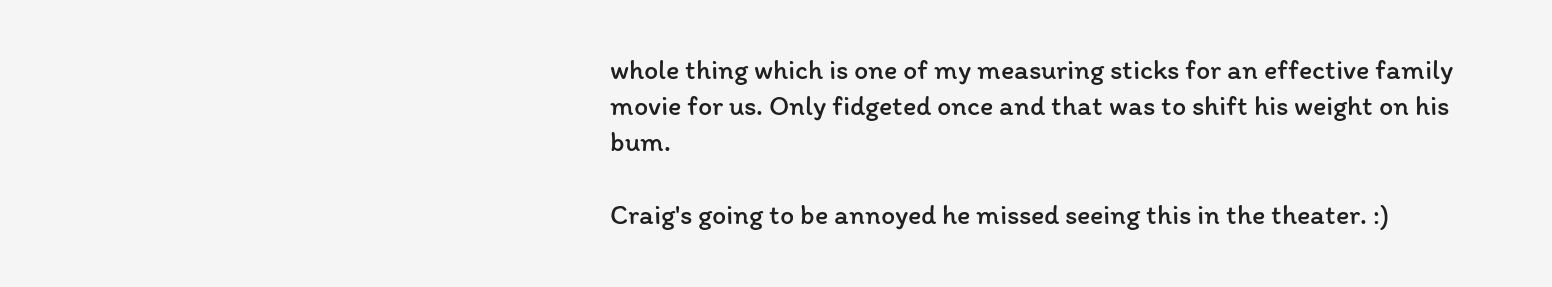whole thing which is one of my measuring sticks for an effective family movie for us. Only fidgeted once and that was to shift his weight on his bum.

Craig's going to be annoyed he missed seeing this in the theater. :)